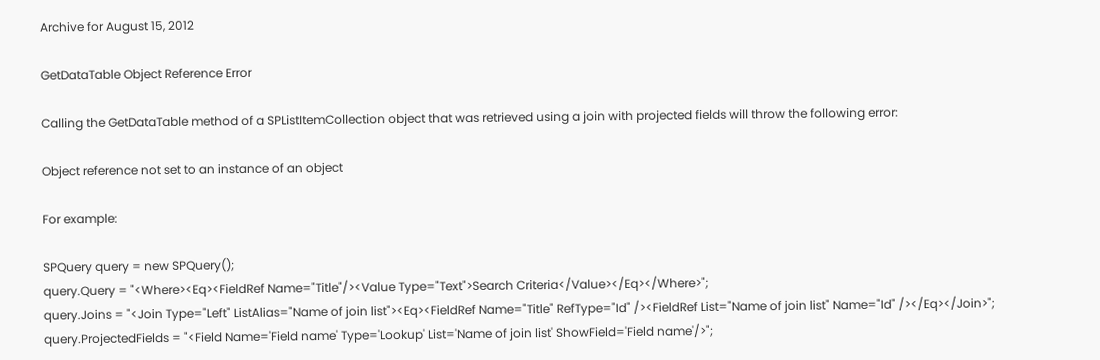Archive for August 15, 2012

GetDataTable Object Reference Error

Calling the GetDataTable method of a SPListItemCollection object that was retrieved using a join with projected fields will throw the following error:

Object reference not set to an instance of an object

For example:

SPQuery query = new SPQuery();
query.Query = "<Where><Eq><FieldRef Name="Title"/><Value Type="Text">Search Criteria</Value></Eq></Where>";
query.Joins = "<Join Type="Left" ListAlias="Name of join list"><Eq><FieldRef Name="Title" RefType="Id" /><FieldRef List="Name of join list" Name="Id" /></Eq></Join>";
query.ProjectedFields = "<Field Name='Field name' Type='Lookup' List='Name of join list' ShowField='Field name'/>";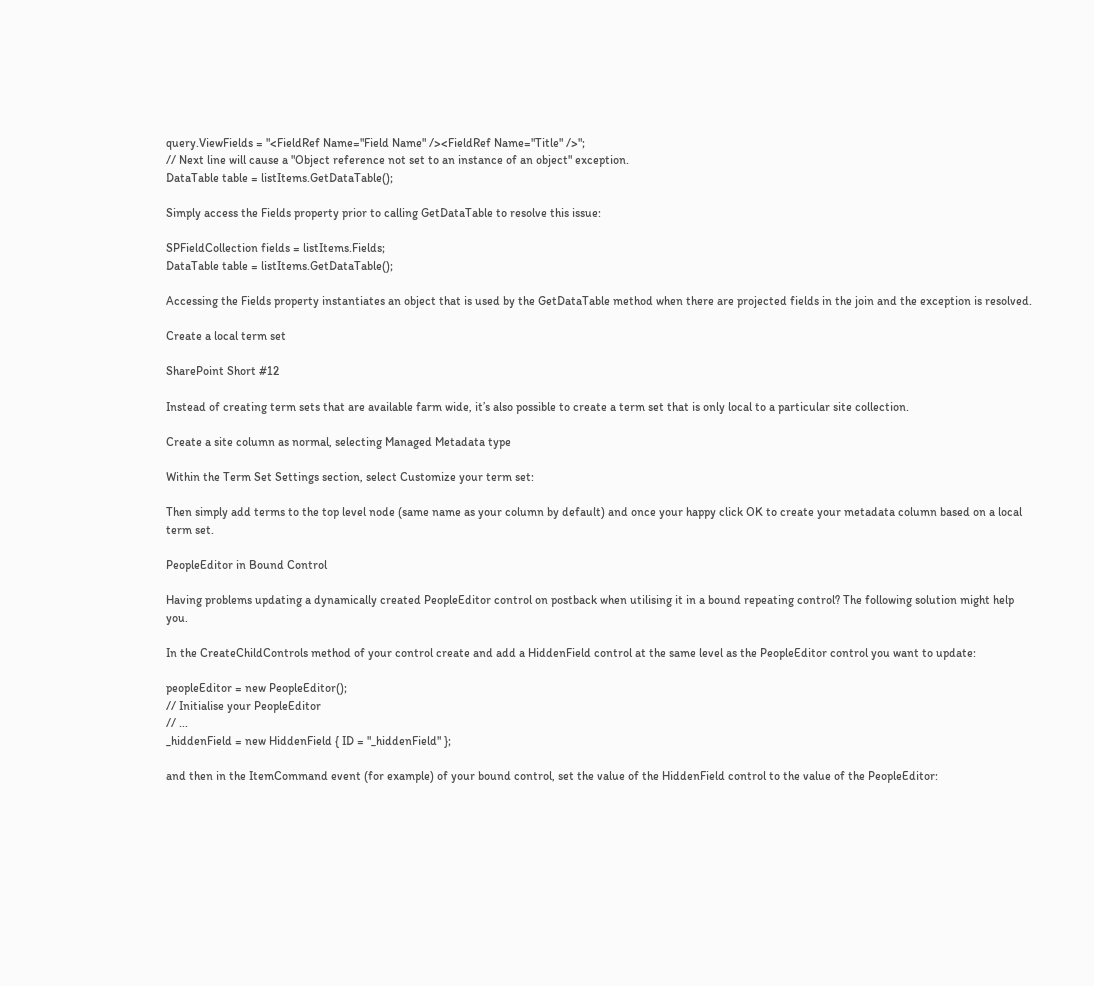query.ViewFields = "<FieldRef Name="Field Name" /><FieldRef Name="Title" />";
// Next line will cause a "Object reference not set to an instance of an object" exception.
DataTable table = listItems.GetDataTable();

Simply access the Fields property prior to calling GetDataTable to resolve this issue:

SPFieldCollection fields = listItems.Fields;
DataTable table = listItems.GetDataTable();

Accessing the Fields property instantiates an object that is used by the GetDataTable method when there are projected fields in the join and the exception is resolved.

Create a local term set

SharePoint Short #12

Instead of creating term sets that are available farm wide, it’s also possible to create a term set that is only local to a particular site collection.

Create a site column as normal, selecting Managed Metadata type

Within the Term Set Settings section, select Customize your term set:

Then simply add terms to the top level node (same name as your column by default) and once your happy click OK to create your metadata column based on a local term set.

PeopleEditor in Bound Control

Having problems updating a dynamically created PeopleEditor control on postback when utilising it in a bound repeating control? The following solution might help you.

In the CreateChildControls method of your control create and add a HiddenField control at the same level as the PeopleEditor control you want to update:

peopleEditor = new PeopleEditor();
// Initialise your PeopleEditor
// ...
_hiddenField = new HiddenField { ID = "_hiddenField" };

and then in the ItemCommand event (for example) of your bound control, set the value of the HiddenField control to the value of the PeopleEditor: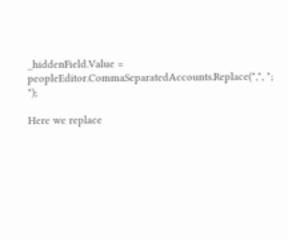_hiddenField.Value = peopleEditor.CommaSeparatedAccounts.Replace(",", "; ");

Here we replace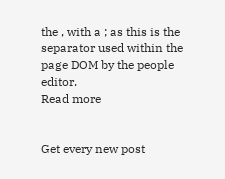the , with a ; as this is the separator used within the page DOM by the people editor.
Read more


Get every new post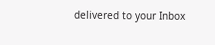delivered to your Inbox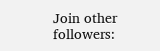Join other followers: